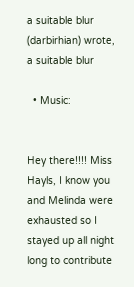a suitable blur (darbirhian) wrote,
a suitable blur

  • Music:


Hey there!!!! Miss Hayls, I know you and Melinda were exhausted so I stayed up all night long to contribute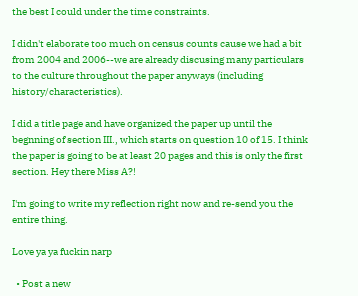the best I could under the time constraints.

I didn't elaborate too much on census counts cause we had a bit from 2004 and 2006--we are already discusing many particulars to the culture throughout the paper anyways (including history/characteristics).

I did a title page and have organized the paper up until the begnning of section III., which starts on question 10 of 15. I think the paper is going to be at least 20 pages and this is only the first section. Hey there Miss A?!

I'm going to write my reflection right now and re-send you the entire thing.

Love ya ya fuckin narp

  • Post a new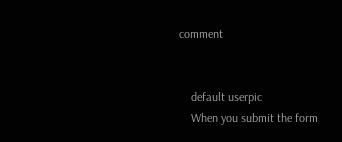comment


    default userpic
    When you submit the form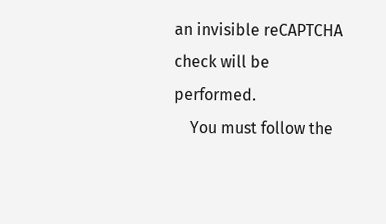an invisible reCAPTCHA check will be performed.
    You must follow the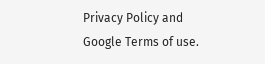Privacy Policy and Google Terms of use.